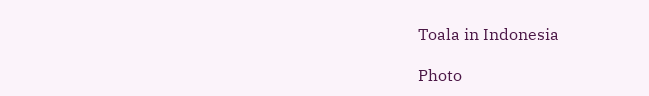Toala in Indonesia

Photo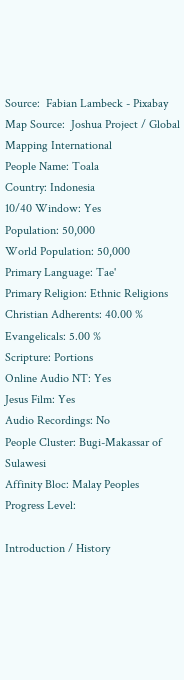Source:  Fabian Lambeck - Pixabay
Map Source:  Joshua Project / Global Mapping International
People Name: Toala
Country: Indonesia
10/40 Window: Yes
Population: 50,000
World Population: 50,000
Primary Language: Tae'
Primary Religion: Ethnic Religions
Christian Adherents: 40.00 %
Evangelicals: 5.00 %
Scripture: Portions
Online Audio NT: Yes
Jesus Film: Yes
Audio Recordings: No
People Cluster: Bugi-Makassar of Sulawesi
Affinity Bloc: Malay Peoples
Progress Level:

Introduction / History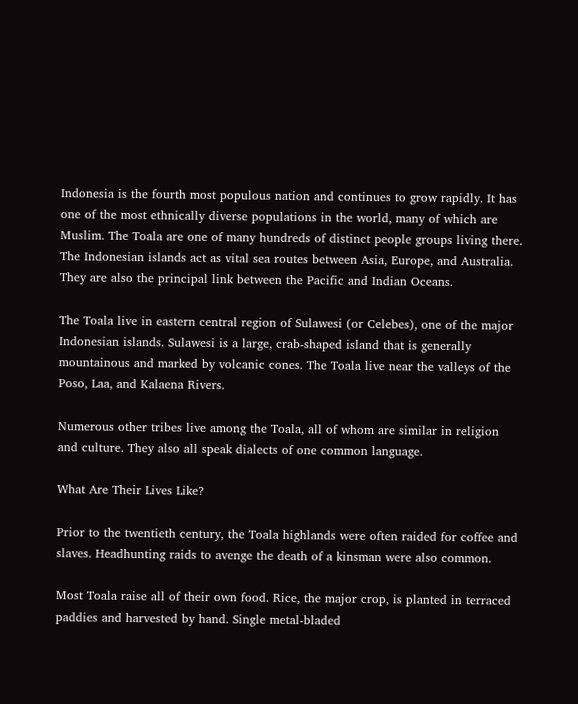Indonesia is the fourth most populous nation and continues to grow rapidly. It has one of the most ethnically diverse populations in the world, many of which are Muslim. The Toala are one of many hundreds of distinct people groups living there. The Indonesian islands act as vital sea routes between Asia, Europe, and Australia. They are also the principal link between the Pacific and Indian Oceans.

The Toala live in eastern central region of Sulawesi (or Celebes), one of the major Indonesian islands. Sulawesi is a large, crab-shaped island that is generally mountainous and marked by volcanic cones. The Toala live near the valleys of the Poso, Laa, and Kalaena Rivers.

Numerous other tribes live among the Toala, all of whom are similar in religion and culture. They also all speak dialects of one common language.

What Are Their Lives Like?

Prior to the twentieth century, the Toala highlands were often raided for coffee and slaves. Headhunting raids to avenge the death of a kinsman were also common.

Most Toala raise all of their own food. Rice, the major crop, is planted in terraced paddies and harvested by hand. Single metal-bladed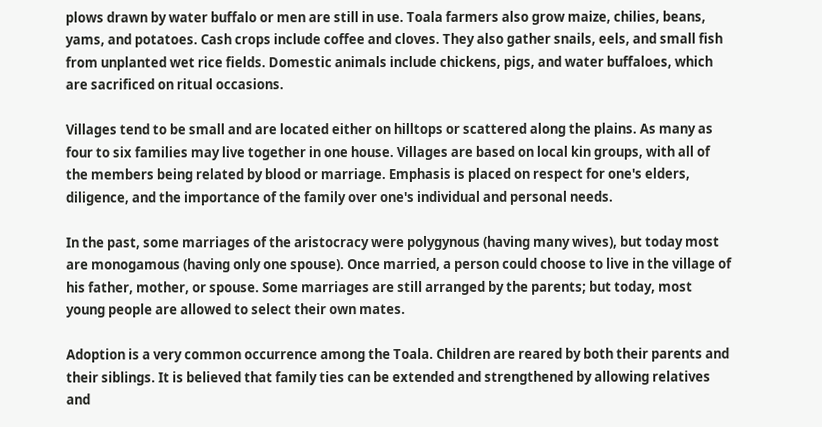plows drawn by water buffalo or men are still in use. Toala farmers also grow maize, chilies, beans, yams, and potatoes. Cash crops include coffee and cloves. They also gather snails, eels, and small fish from unplanted wet rice fields. Domestic animals include chickens, pigs, and water buffaloes, which are sacrificed on ritual occasions.

Villages tend to be small and are located either on hilltops or scattered along the plains. As many as four to six families may live together in one house. Villages are based on local kin groups, with all of the members being related by blood or marriage. Emphasis is placed on respect for one's elders, diligence, and the importance of the family over one's individual and personal needs.

In the past, some marriages of the aristocracy were polygynous (having many wives), but today most are monogamous (having only one spouse). Once married, a person could choose to live in the village of his father, mother, or spouse. Some marriages are still arranged by the parents; but today, most young people are allowed to select their own mates.

Adoption is a very common occurrence among the Toala. Children are reared by both their parents and their siblings. It is believed that family ties can be extended and strengthened by allowing relatives and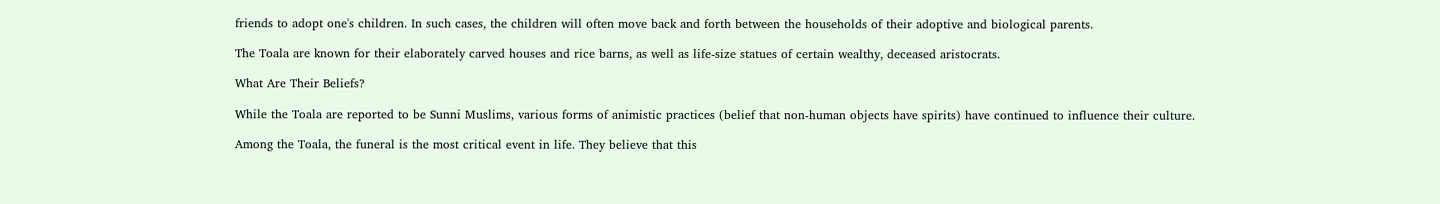friends to adopt one's children. In such cases, the children will often move back and forth between the households of their adoptive and biological parents.

The Toala are known for their elaborately carved houses and rice barns, as well as life-size statues of certain wealthy, deceased aristocrats.

What Are Their Beliefs?

While the Toala are reported to be Sunni Muslims, various forms of animistic practices (belief that non-human objects have spirits) have continued to influence their culture.

Among the Toala, the funeral is the most critical event in life. They believe that this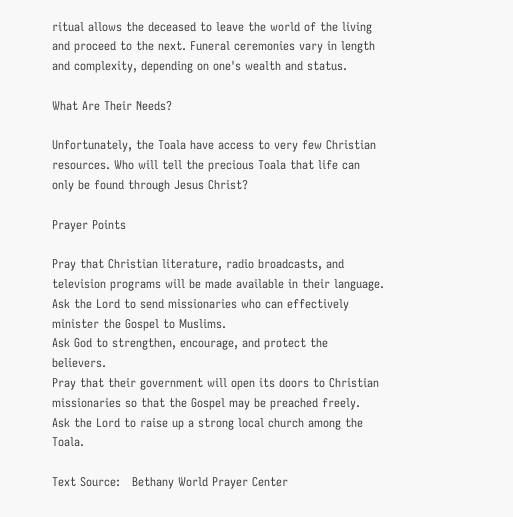ritual allows the deceased to leave the world of the living and proceed to the next. Funeral ceremonies vary in length and complexity, depending on one's wealth and status.

What Are Their Needs?

Unfortunately, the Toala have access to very few Christian resources. Who will tell the precious Toala that life can only be found through Jesus Christ?

Prayer Points

Pray that Christian literature, radio broadcasts, and television programs will be made available in their language.
Ask the Lord to send missionaries who can effectively minister the Gospel to Muslims.
Ask God to strengthen, encourage, and protect the believers.
Pray that their government will open its doors to Christian missionaries so that the Gospel may be preached freely.
Ask the Lord to raise up a strong local church among the Toala.

Text Source:   Bethany World Prayer Center